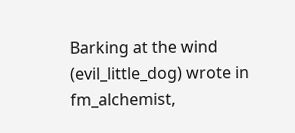Barking at the wind (evil_little_dog) wrote in fm_alchemist,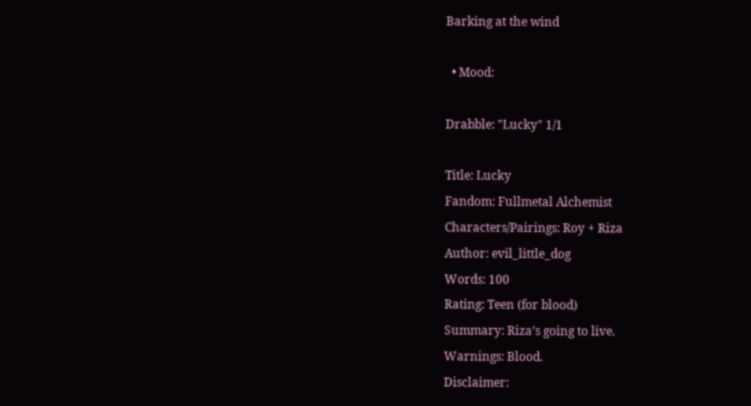Barking at the wind

  • Mood:

Drabble: "Lucky" 1/1

Title: Lucky
Fandom: Fullmetal Alchemist
Characters/Pairings: Roy + Riza
Author: evil_little_dog
Words: 100
Rating: Teen (for blood)
Summary: Riza’s going to live.
Warnings: Blood.
Disclaimer: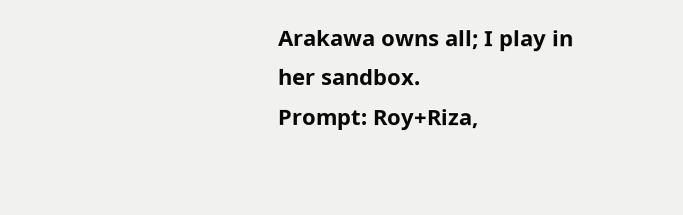Arakawa owns all; I play in her sandbox.
Prompt: Roy+Riza,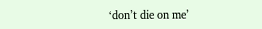‘don’t die on me’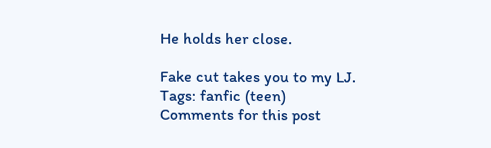He holds her close.

Fake cut takes you to my LJ.
Tags: fanfic (teen)
Comments for this post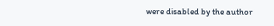were disabled by the author